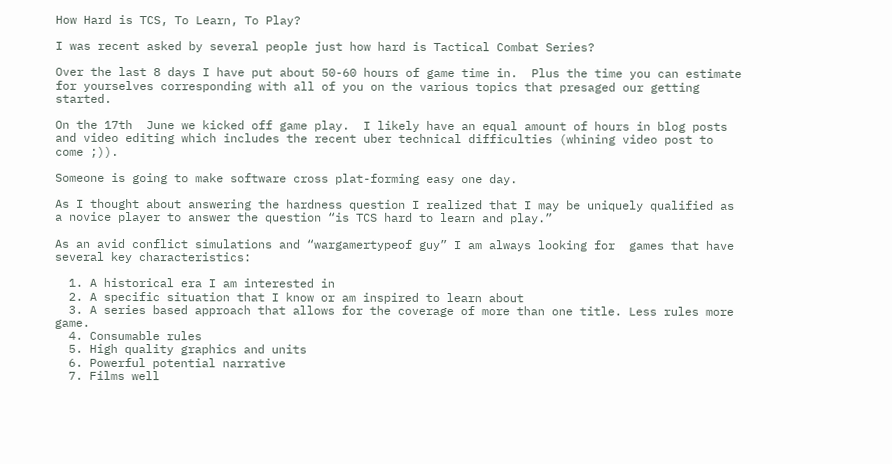How Hard is TCS, To Learn, To Play?

I was recent asked by several people just how hard is Tactical Combat Series?

Over the last 8 days I have put about 50-60 hours of game time in.  Plus the time you can estimate for yourselves corresponding with all of you on the various topics that presaged our getting started.

On the 17th  June we kicked off game play.  I likely have an equal amount of hours in blog posts and video editing which includes the recent uber technical difficulties (whining video post to come ;)).

Someone is going to make software cross plat-forming easy one day.

As I thought about answering the hardness question I realized that I may be uniquely qualified as a novice player to answer the question “is TCS hard to learn and play.”

As an avid conflict simulations and “wargamertypeof guy” I am always looking for  games that have several key characteristics:

  1. A historical era I am interested in
  2. A specific situation that I know or am inspired to learn about
  3. A series based approach that allows for the coverage of more than one title. Less rules more game.
  4. Consumable rules
  5. High quality graphics and units
  6. Powerful potential narrative
  7. Films well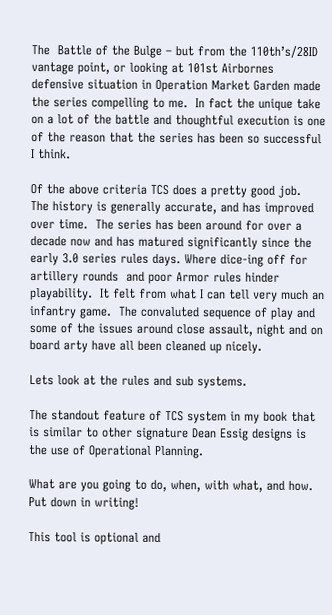The  Battle of the Bulge – but from the 110th’s/28ID vantage point, or looking at 101st Airbornes defensive situation in Operation Market Garden made the series compelling to me.  In fact the unique take on a lot of the battle and thoughtful execution is one of the reason that the series has been so successful I think.

Of the above criteria TCS does a pretty good job.  The history is generally accurate, and has improved over time.  The series has been around for over a decade now and has matured significantly since the early 3.0 series rules days. Where dice-ing off for artillery rounds  and poor Armor rules hinder playability.  It felt from what I can tell very much an infantry game.  The convaluted sequence of play and some of the issues around close assault, night and on board arty have all been cleaned up nicely.

Lets look at the rules and sub systems.

The standout feature of TCS system in my book that is similar to other signature Dean Essig designs is the use of Operational Planning.

What are you going to do, when, with what, and how.  Put down in writing!

This tool is optional and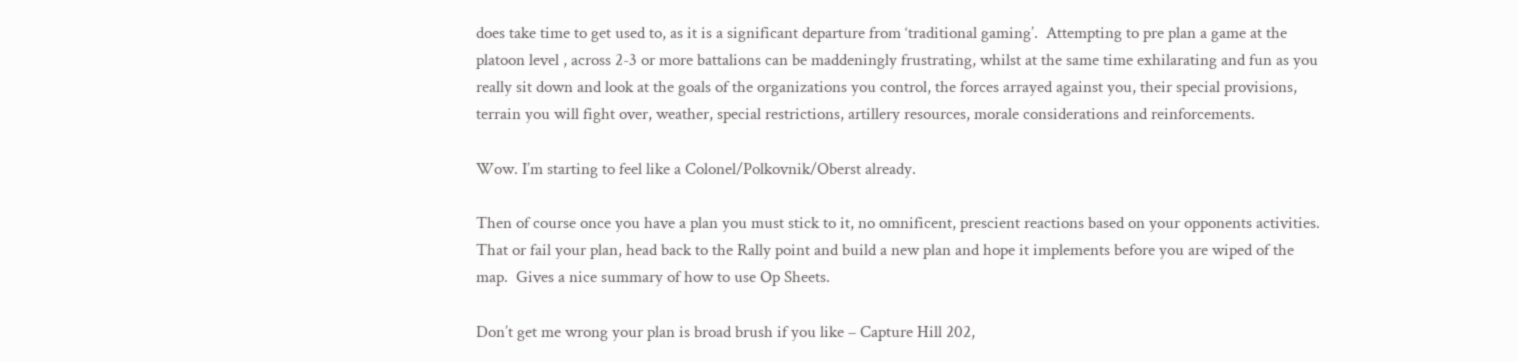does take time to get used to, as it is a significant departure from ‘traditional gaming’.  Attempting to pre plan a game at the platoon level , across 2-3 or more battalions can be maddeningly frustrating, whilst at the same time exhilarating and fun as you really sit down and look at the goals of the organizations you control, the forces arrayed against you, their special provisions, terrain you will fight over, weather, special restrictions, artillery resources, morale considerations and reinforcements.

Wow. I’m starting to feel like a Colonel/Polkovnik/Oberst already.

Then of course once you have a plan you must stick to it, no omnificent, prescient reactions based on your opponents activities.  That or fail your plan, head back to the Rally point and build a new plan and hope it implements before you are wiped of the map.  Gives a nice summary of how to use Op Sheets.

Don’t get me wrong your plan is broad brush if you like – Capture Hill 202,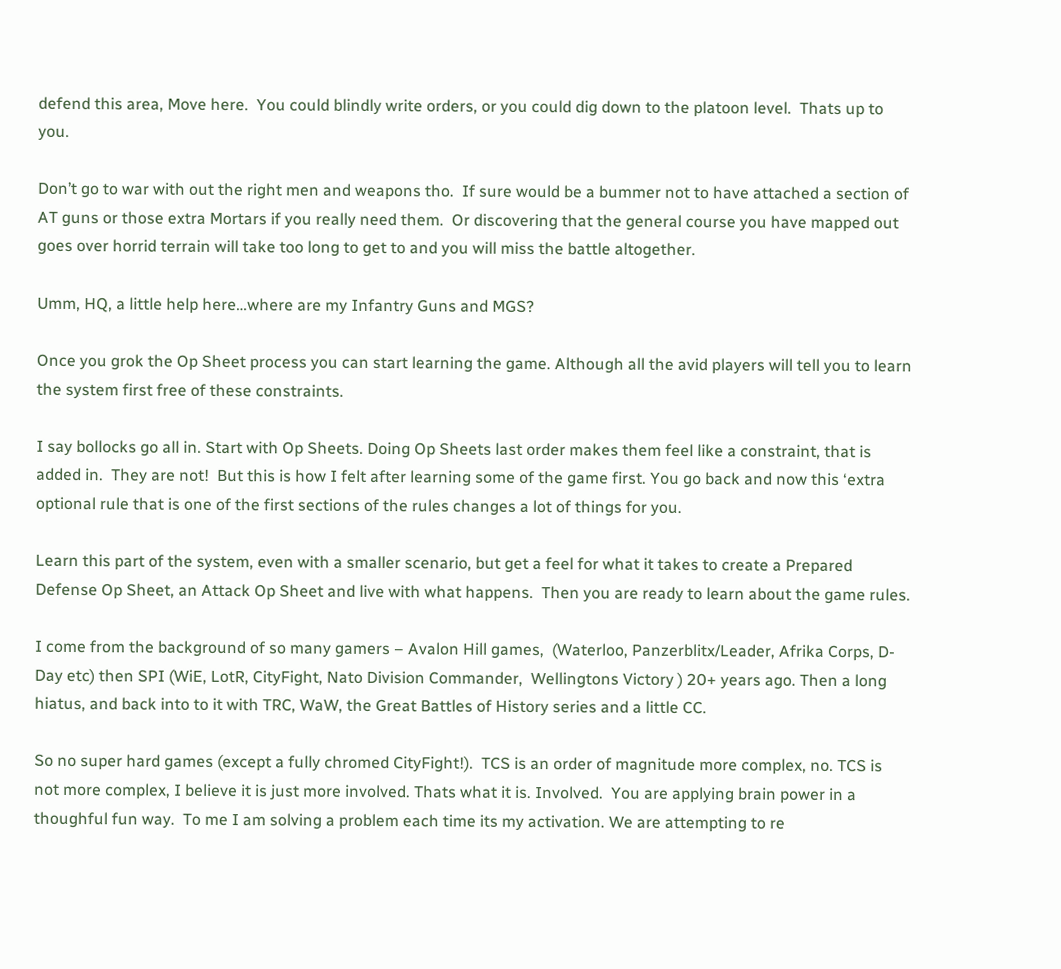defend this area, Move here.  You could blindly write orders, or you could dig down to the platoon level.  Thats up to you.

Don’t go to war with out the right men and weapons tho.  If sure would be a bummer not to have attached a section of AT guns or those extra Mortars if you really need them.  Or discovering that the general course you have mapped out goes over horrid terrain will take too long to get to and you will miss the battle altogether.

Umm, HQ, a little help here…where are my Infantry Guns and MGS?

Once you grok the Op Sheet process you can start learning the game. Although all the avid players will tell you to learn the system first free of these constraints.

I say bollocks go all in. Start with Op Sheets. Doing Op Sheets last order makes them feel like a constraint, that is added in.  They are not!  But this is how I felt after learning some of the game first. You go back and now this ‘extra optional rule that is one of the first sections of the rules changes a lot of things for you.

Learn this part of the system, even with a smaller scenario, but get a feel for what it takes to create a Prepared Defense Op Sheet, an Attack Op Sheet and live with what happens.  Then you are ready to learn about the game rules.

I come from the background of so many gamers – Avalon Hill games,  (Waterloo, Panzerblitx/Leader, Afrika Corps, D-Day etc) then SPI (WiE, LotR, CityFight, Nato Division Commander,  Wellingtons Victory ) 20+ years ago. Then a long hiatus, and back into to it with TRC, WaW, the Great Battles of History series and a little CC.

So no super hard games (except a fully chromed CityFight!).  TCS is an order of magnitude more complex, no. TCS is not more complex, I believe it is just more involved. Thats what it is. Involved.  You are applying brain power in a thoughful fun way.  To me I am solving a problem each time its my activation. We are attempting to re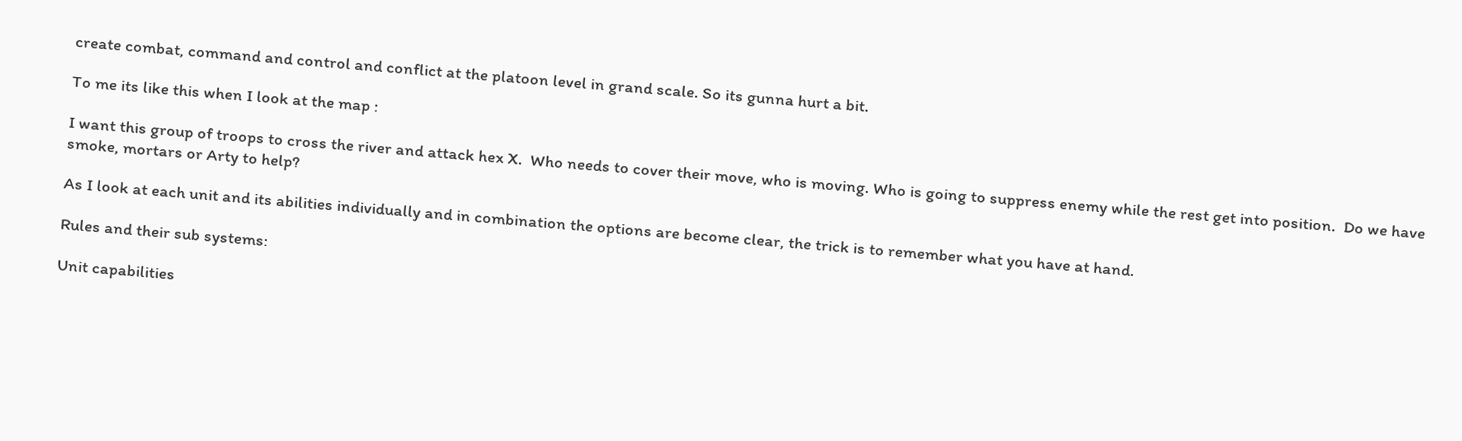create combat, command and control and conflict at the platoon level in grand scale. So its gunna hurt a bit.

To me its like this when I look at the map :

I want this group of troops to cross the river and attack hex X.  Who needs to cover their move, who is moving. Who is going to suppress enemy while the rest get into position.  Do we have smoke, mortars or Arty to help?

As I look at each unit and its abilities individually and in combination the options are become clear, the trick is to remember what you have at hand.

Rules and their sub systems:

Unit capabilities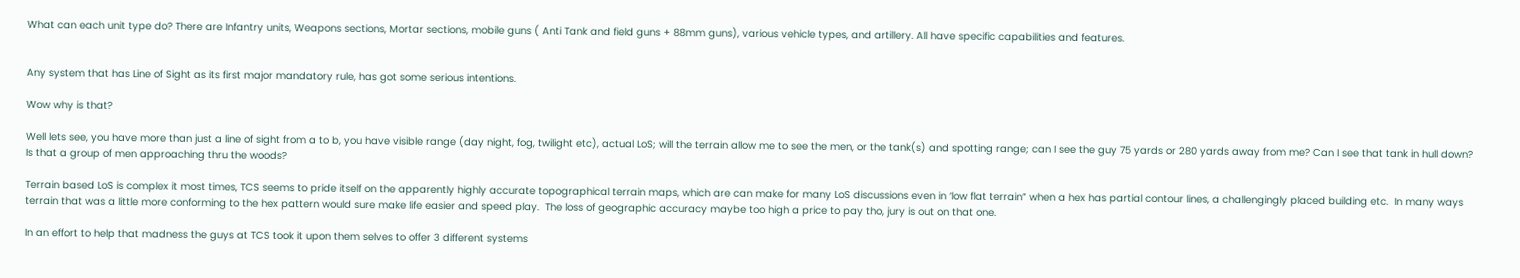What can each unit type do? There are Infantry units, Weapons sections, Mortar sections, mobile guns ( Anti Tank and field guns + 88mm guns), various vehicle types, and artillery. All have specific capabilities and features.


Any system that has Line of Sight as its first major mandatory rule, has got some serious intentions.

Wow why is that?

Well lets see, you have more than just a line of sight from a to b, you have visible range (day night, fog, twilight etc), actual LoS; will the terrain allow me to see the men, or the tank(s) and spotting range; can I see the guy 75 yards or 280 yards away from me? Can I see that tank in hull down? Is that a group of men approaching thru the woods?

Terrain based LoS is complex it most times, TCS seems to pride itself on the apparently highly accurate topographical terrain maps, which are can make for many LoS discussions even in ‘low flat terrain” when a hex has partial contour lines, a challengingly placed building etc.  In many ways terrain that was a little more conforming to the hex pattern would sure make life easier and speed play.  The loss of geographic accuracy maybe too high a price to pay tho, jury is out on that one.

In an effort to help that madness the guys at TCS took it upon them selves to offer 3 different systems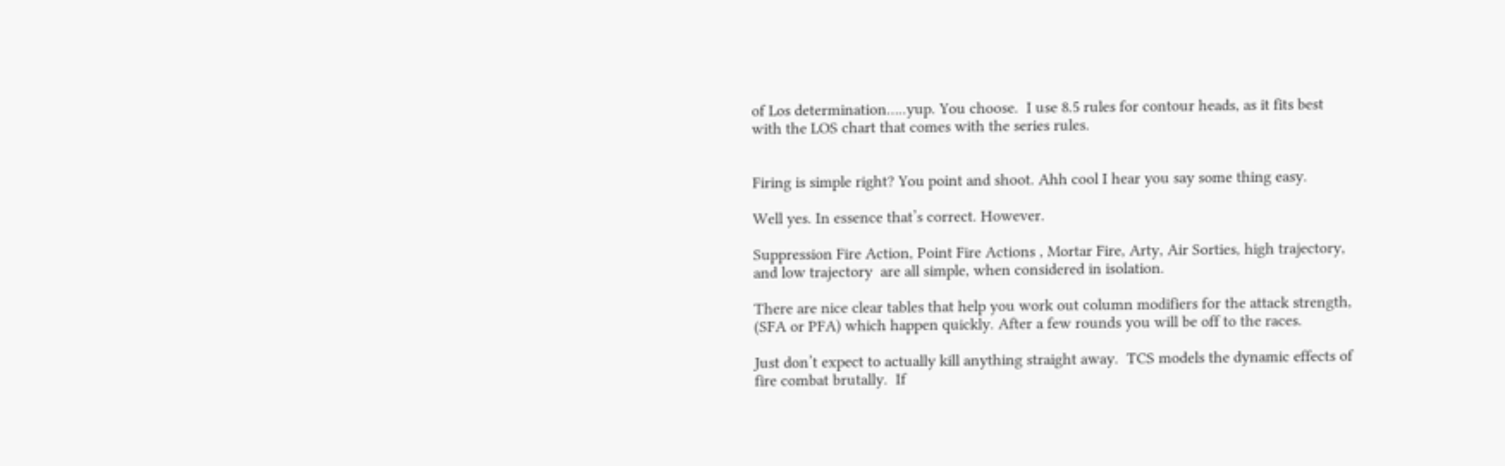of Los determination…..yup. You choose.  I use 8.5 rules for contour heads, as it fits best with the LOS chart that comes with the series rules.


Firing is simple right? You point and shoot. Ahh cool I hear you say some thing easy.

Well yes. In essence that’s correct. However.

Suppression Fire Action, Point Fire Actions , Mortar Fire, Arty, Air Sorties, high trajectory, and low trajectory  are all simple, when considered in isolation.

There are nice clear tables that help you work out column modifiers for the attack strength, (SFA or PFA) which happen quickly. After a few rounds you will be off to the races.

Just don’t expect to actually kill anything straight away.  TCS models the dynamic effects of fire combat brutally.  If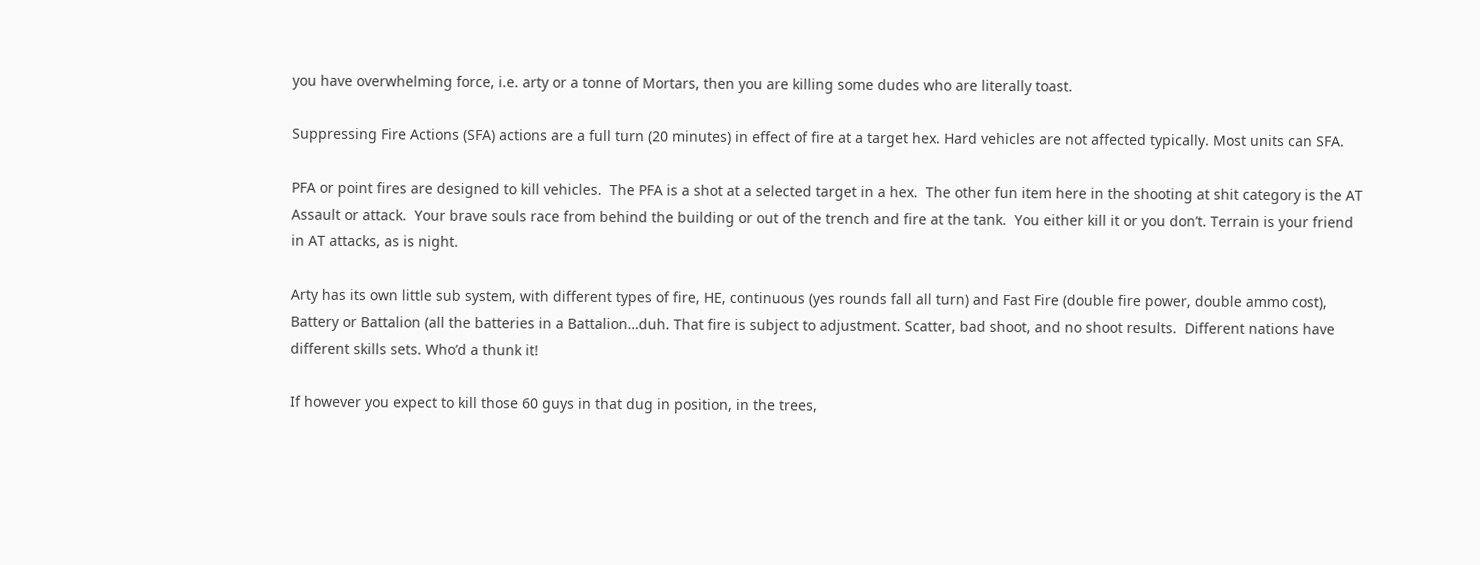you have overwhelming force, i.e. arty or a tonne of Mortars, then you are killing some dudes who are literally toast.

Suppressing Fire Actions (SFA) actions are a full turn (20 minutes) in effect of fire at a target hex. Hard vehicles are not affected typically. Most units can SFA.

PFA or point fires are designed to kill vehicles.  The PFA is a shot at a selected target in a hex.  The other fun item here in the shooting at shit category is the AT Assault or attack.  Your brave souls race from behind the building or out of the trench and fire at the tank.  You either kill it or you don’t. Terrain is your friend in AT attacks, as is night.

Arty has its own little sub system, with different types of fire, HE, continuous (yes rounds fall all turn) and Fast Fire (double fire power, double ammo cost), Battery or Battalion (all the batteries in a Battalion…duh. That fire is subject to adjustment. Scatter, bad shoot, and no shoot results.  Different nations have different skills sets. Who’d a thunk it!

If however you expect to kill those 60 guys in that dug in position, in the trees,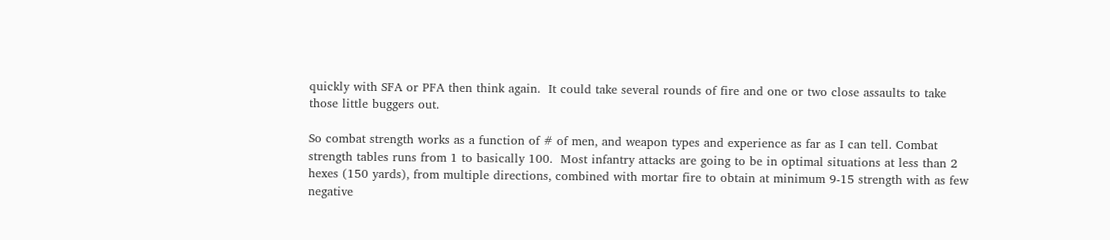quickly with SFA or PFA then think again.  It could take several rounds of fire and one or two close assaults to take those little buggers out.

So combat strength works as a function of # of men, and weapon types and experience as far as I can tell. Combat strength tables runs from 1 to basically 100.  Most infantry attacks are going to be in optimal situations at less than 2 hexes (150 yards), from multiple directions, combined with mortar fire to obtain at minimum 9-15 strength with as few negative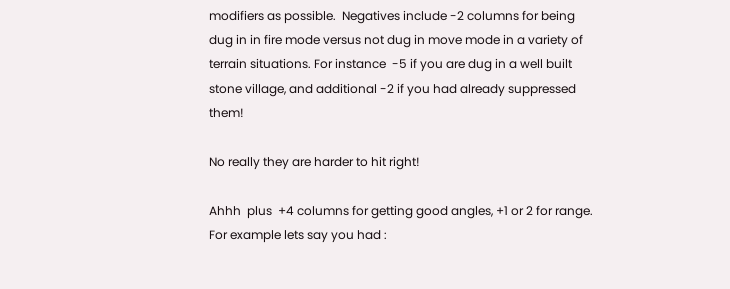modifiers as possible.  Negatives include -2 columns for being dug in in fire mode versus not dug in move mode in a variety of terrain situations. For instance  -5 if you are dug in a well built stone village, and additional -2 if you had already suppressed them!

No really they are harder to hit right!

Ahhh  plus  +4 columns for getting good angles, +1 or 2 for range. For example lets say you had :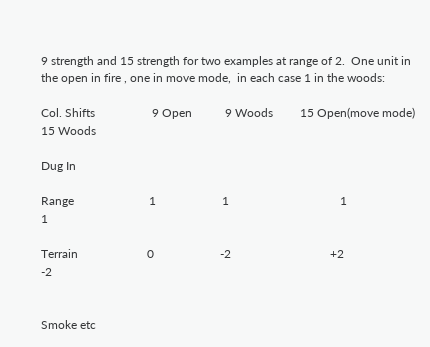9 strength and 15 strength for two examples at range of 2.  One unit in the open in fire , one in move mode,  in each case 1 in the woods:

Col. Shifts                   9 Open           9 Woods         15 Open(move mode)      15 Woods

Dug In

Range                         1                      1                                     1                                  1

Terrain                       0                      -2                                 +2                               -2


Smoke etc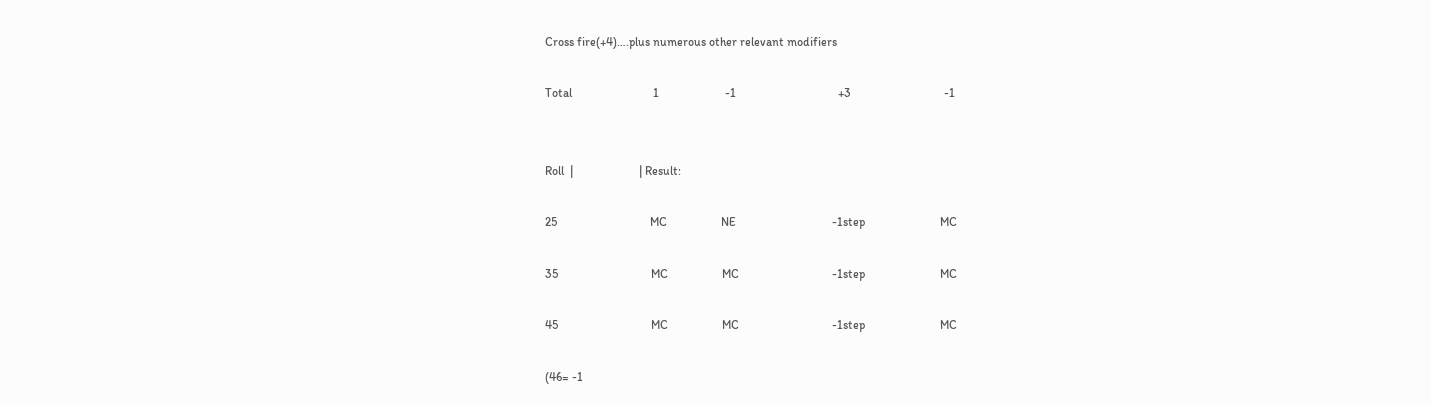Cross fire(+4)….plus numerous other relevant modifiers

Total                           1                      -1                                  +3                               -1


Roll  |                      | Result:

25                               MC                  NE                                -1step                         MC

35                               MC                  MC                               -1step                         MC

45                               MC                  MC                               -1step                         MC

(46= -1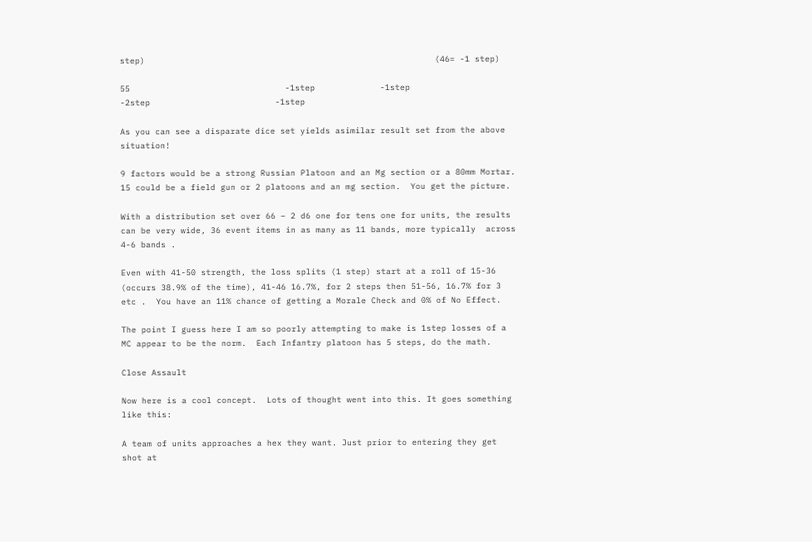step)                                                          (46= -1 step)

55                               -1step             -1step                           -2step                         -1step

As you can see a disparate dice set yields asimilar result set from the above situation!

9 factors would be a strong Russian Platoon and an Mg section or a 80mm Mortar. 15 could be a field gun or 2 platoons and an mg section.  You get the picture.

With a distribution set over 66 – 2 d6 one for tens one for units, the results can be very wide, 36 event items in as many as 11 bands, more typically  across 4-6 bands .

Even with 41-50 strength, the loss splits (1 step) start at a roll of 15-36 (occurs 38.9% of the time), 41-46 16.7%, for 2 steps then 51-56, 16.7% for 3 etc .  You have an 11% chance of getting a Morale Check and 0% of No Effect.

The point I guess here I am so poorly attempting to make is 1step losses of a MC appear to be the norm.  Each Infantry platoon has 5 steps, do the math.

Close Assault

Now here is a cool concept.  Lots of thought went into this. It goes something like this:

A team of units approaches a hex they want. Just prior to entering they get shot at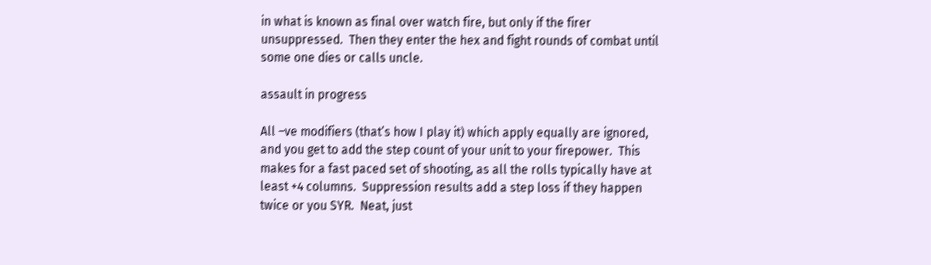in what is known as final over watch fire, but only if the firer unsuppressed.  Then they enter the hex and fight rounds of combat until some one dies or calls uncle.

assault in progress

All –ve modifiers (that’s how I play it) which apply equally are ignored, and you get to add the step count of your unit to your firepower.  This makes for a fast paced set of shooting, as all the rolls typically have at least +4 columns.  Suppression results add a step loss if they happen twice or you SYR.  Neat, just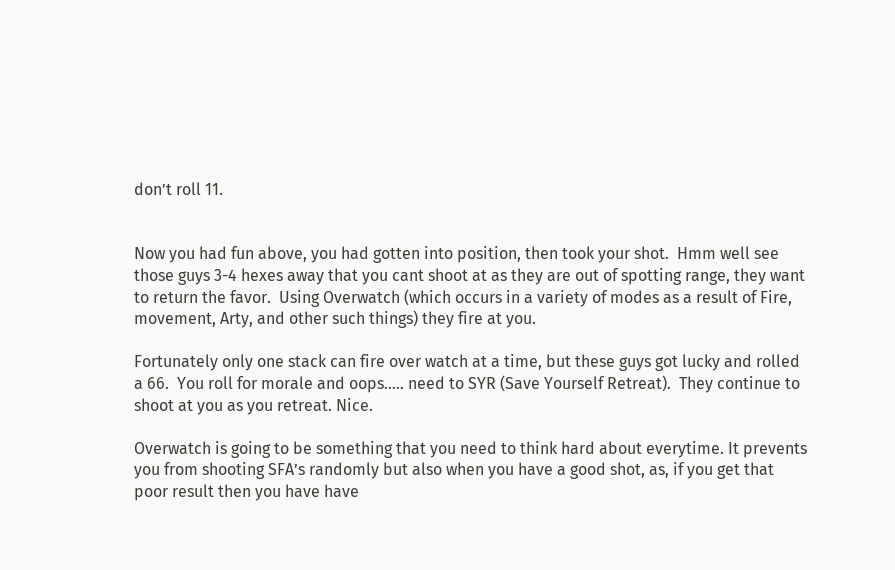don’t roll 11.


Now you had fun above, you had gotten into position, then took your shot.  Hmm well see those guys 3-4 hexes away that you cant shoot at as they are out of spotting range, they want to return the favor.  Using Overwatch (which occurs in a variety of modes as a result of Fire, movement, Arty, and other such things) they fire at you.

Fortunately only one stack can fire over watch at a time, but these guys got lucky and rolled a 66.  You roll for morale and oops….. need to SYR (Save Yourself Retreat).  They continue to shoot at you as you retreat. Nice.

Overwatch is going to be something that you need to think hard about everytime. It prevents you from shooting SFA’s randomly but also when you have a good shot, as, if you get that poor result then you have have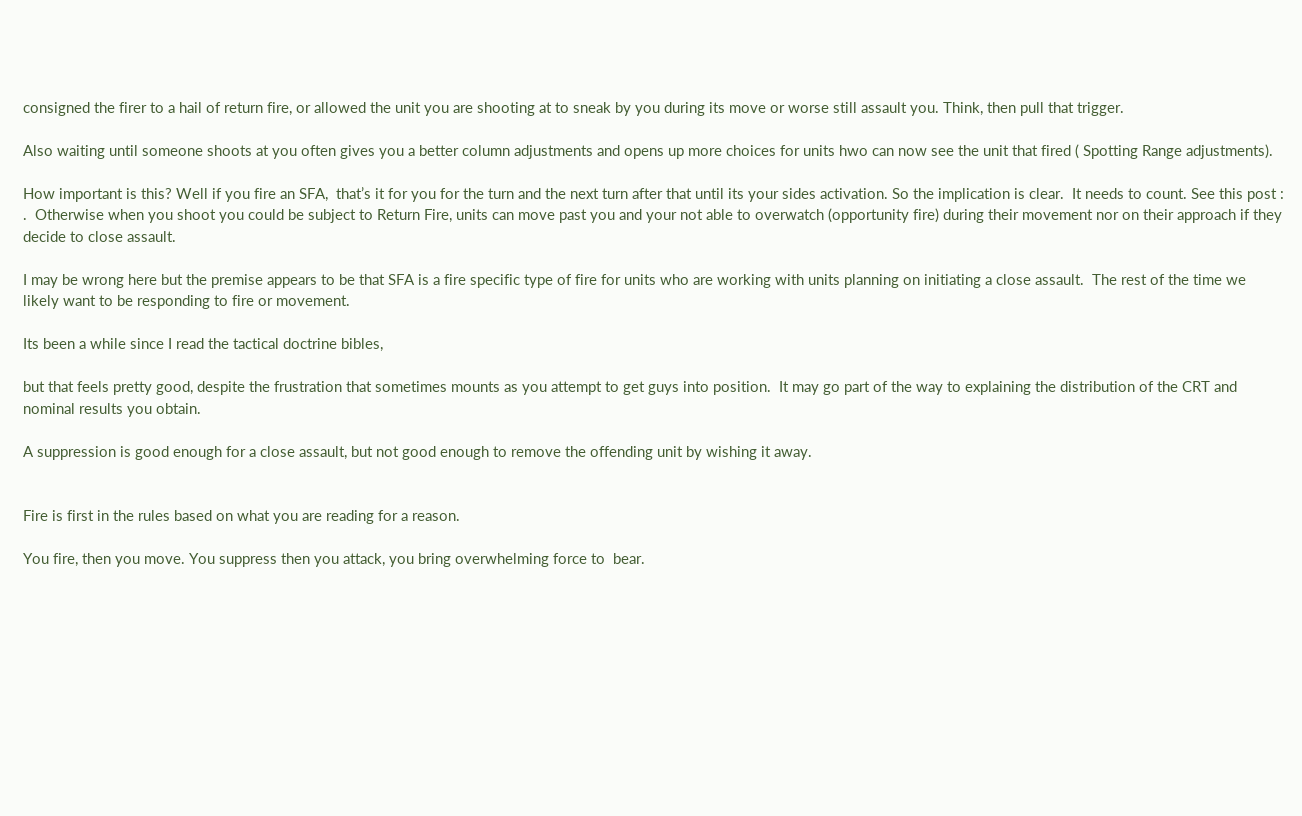consigned the firer to a hail of return fire, or allowed the unit you are shooting at to sneak by you during its move or worse still assault you. Think, then pull that trigger.

Also waiting until someone shoots at you often gives you a better column adjustments and opens up more choices for units hwo can now see the unit that fired ( Spotting Range adjustments).

How important is this? Well if you fire an SFA,  that’s it for you for the turn and the next turn after that until its your sides activation. So the implication is clear.  It needs to count. See this post : .  Otherwise when you shoot you could be subject to Return Fire, units can move past you and your not able to overwatch (opportunity fire) during their movement nor on their approach if they decide to close assault.

I may be wrong here but the premise appears to be that SFA is a fire specific type of fire for units who are working with units planning on initiating a close assault.  The rest of the time we likely want to be responding to fire or movement.

Its been a while since I read the tactical doctrine bibles,

but that feels pretty good, despite the frustration that sometimes mounts as you attempt to get guys into position.  It may go part of the way to explaining the distribution of the CRT and nominal results you obtain.

A suppression is good enough for a close assault, but not good enough to remove the offending unit by wishing it away.


Fire is first in the rules based on what you are reading for a reason.

You fire, then you move. You suppress then you attack, you bring overwhelming force to  bear.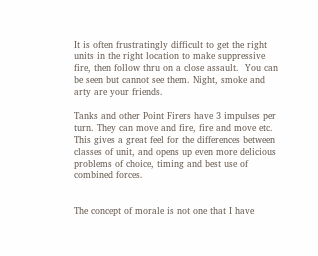It is often frustratingly difficult to get the right units in the right location to make suppressive fire, then follow thru on a close assault.  You can be seen but cannot see them. Night, smoke and arty are your friends.

Tanks and other Point Firers have 3 impulses per turn. They can move and fire, fire and move etc. This gives a great feel for the differences between classes of unit, and opens up even more delicious problems of choice, timing and best use of combined forces.


The concept of morale is not one that I have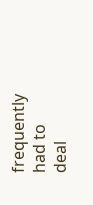frequently had to deal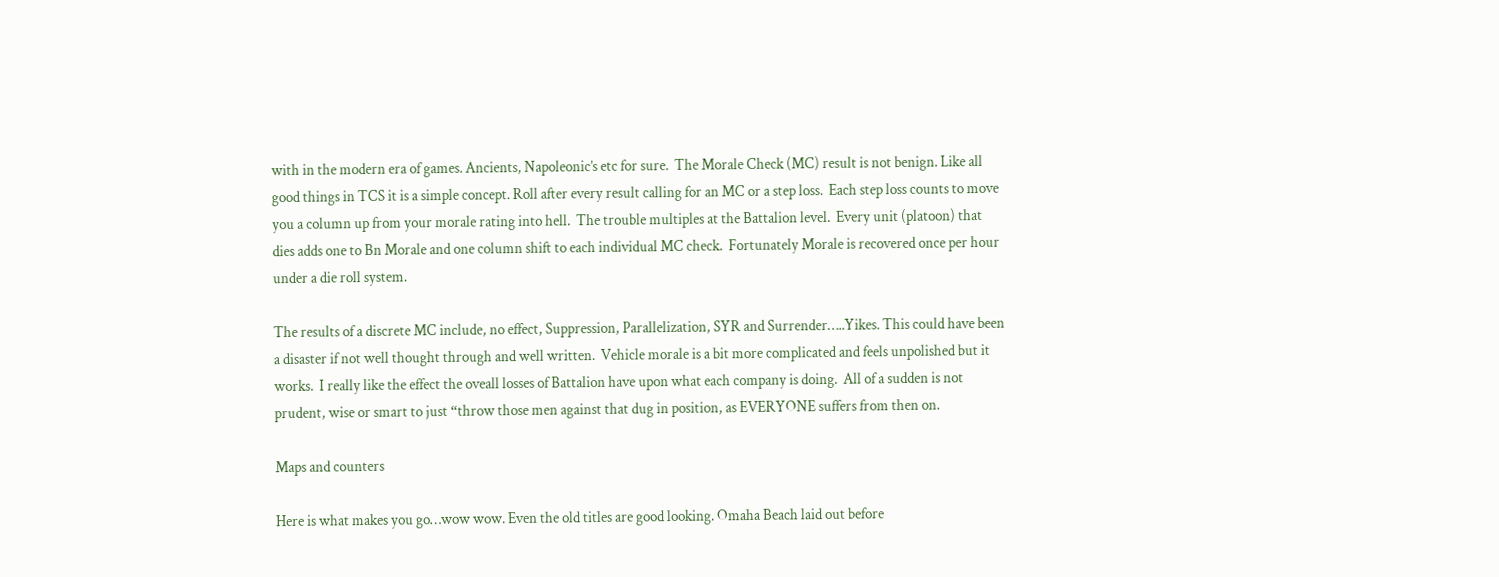with in the modern era of games. Ancients, Napoleonic’s etc for sure.  The Morale Check (MC) result is not benign. Like all good things in TCS it is a simple concept. Roll after every result calling for an MC or a step loss.  Each step loss counts to move you a column up from your morale rating into hell.  The trouble multiples at the Battalion level.  Every unit (platoon) that dies adds one to Bn Morale and one column shift to each individual MC check.  Fortunately Morale is recovered once per hour under a die roll system.

The results of a discrete MC include, no effect, Suppression, Parallelization, SYR and Surrender…..Yikes. This could have been a disaster if not well thought through and well written.  Vehicle morale is a bit more complicated and feels unpolished but it works.  I really like the effect the oveall losses of Battalion have upon what each company is doing.  All of a sudden is not prudent, wise or smart to just “throw those men against that dug in position, as EVERYONE suffers from then on.

Maps and counters

Here is what makes you go…wow wow. Even the old titles are good looking. Omaha Beach laid out before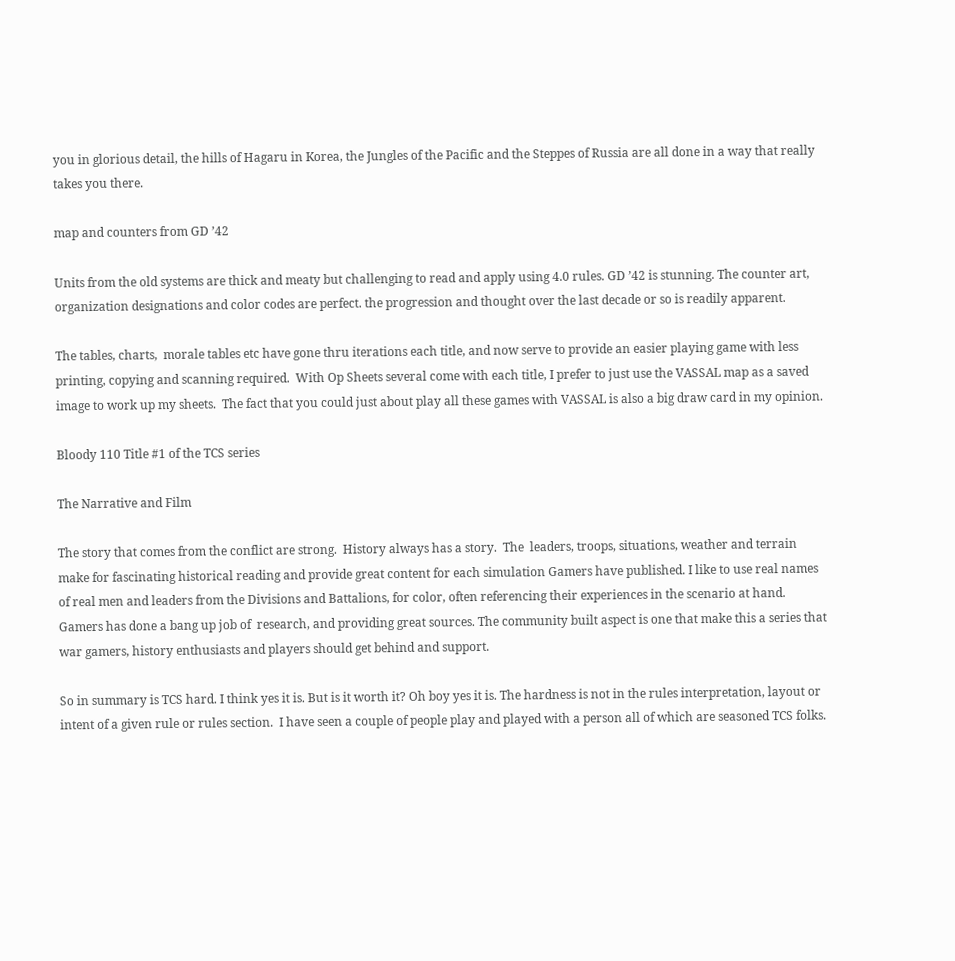you in glorious detail, the hills of Hagaru in Korea, the Jungles of the Pacific and the Steppes of Russia are all done in a way that really takes you there.

map and counters from GD ’42

Units from the old systems are thick and meaty but challenging to read and apply using 4.0 rules. GD ’42 is stunning. The counter art, organization designations and color codes are perfect. the progression and thought over the last decade or so is readily apparent.

The tables, charts,  morale tables etc have gone thru iterations each title, and now serve to provide an easier playing game with less printing, copying and scanning required.  With Op Sheets several come with each title, I prefer to just use the VASSAL map as a saved image to work up my sheets.  The fact that you could just about play all these games with VASSAL is also a big draw card in my opinion.

Bloody 110 Title #1 of the TCS series

The Narrative and Film

The story that comes from the conflict are strong.  History always has a story.  The  leaders, troops, situations, weather and terrain make for fascinating historical reading and provide great content for each simulation Gamers have published. I like to use real names of real men and leaders from the Divisions and Battalions, for color, often referencing their experiences in the scenario at hand.  Gamers has done a bang up job of  research, and providing great sources. The community built aspect is one that make this a series that war gamers, history enthusiasts and players should get behind and support.

So in summary is TCS hard. I think yes it is. But is it worth it? Oh boy yes it is. The hardness is not in the rules interpretation, layout or intent of a given rule or rules section.  I have seen a couple of people play and played with a person all of which are seasoned TCS folks.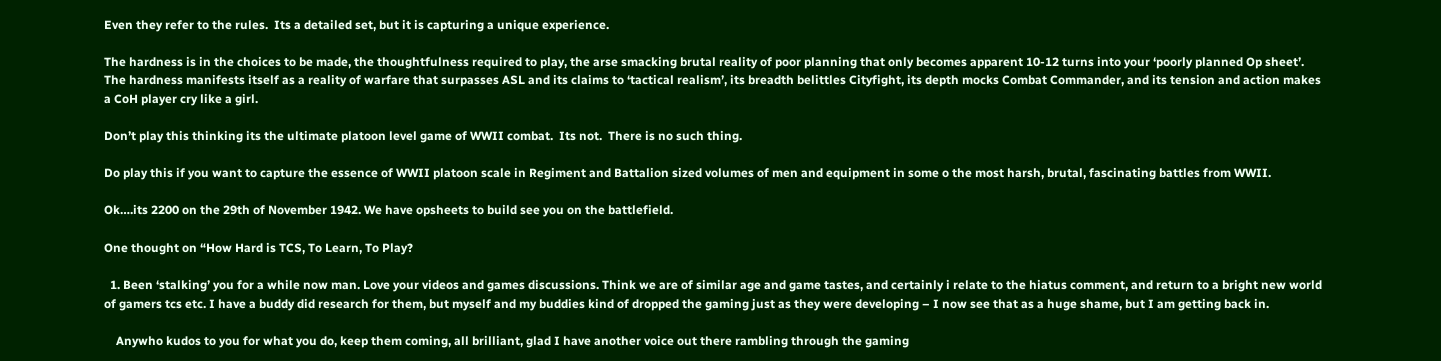Even they refer to the rules.  Its a detailed set, but it is capturing a unique experience.

The hardness is in the choices to be made, the thoughtfulness required to play, the arse smacking brutal reality of poor planning that only becomes apparent 10-12 turns into your ‘poorly planned Op sheet’. The hardness manifests itself as a reality of warfare that surpasses ASL and its claims to ‘tactical realism’, its breadth belittles Cityfight, its depth mocks Combat Commander, and its tension and action makes a CoH player cry like a girl.

Don’t play this thinking its the ultimate platoon level game of WWII combat.  Its not.  There is no such thing.

Do play this if you want to capture the essence of WWII platoon scale in Regiment and Battalion sized volumes of men and equipment in some o the most harsh, brutal, fascinating battles from WWII.

Ok….its 2200 on the 29th of November 1942. We have opsheets to build see you on the battlefield.

One thought on “How Hard is TCS, To Learn, To Play?

  1. Been ‘stalking’ you for a while now man. Love your videos and games discussions. Think we are of similar age and game tastes, and certainly i relate to the hiatus comment, and return to a bright new world of gamers tcs etc. I have a buddy did research for them, but myself and my buddies kind of dropped the gaming just as they were developing – I now see that as a huge shame, but I am getting back in.

    Anywho kudos to you for what you do, keep them coming, all brilliant, glad I have another voice out there rambling through the gaming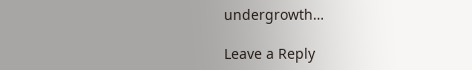undergrowth…

Leave a Reply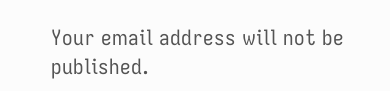Your email address will not be published.